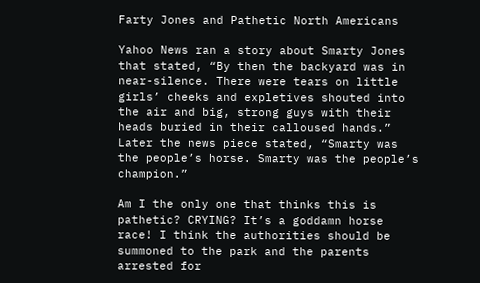Farty Jones and Pathetic North Americans

Yahoo News ran a story about Smarty Jones that stated, “By then the backyard was in near-silence. There were tears on little girls’ cheeks and expletives shouted into the air and big, strong guys with their heads buried in their calloused hands.” Later the news piece stated, “Smarty was the people’s horse. Smarty was the people’s champion.”

Am I the only one that thinks this is pathetic? CRYING? It’s a goddamn horse race! I think the authorities should be summoned to the park and the parents arrested for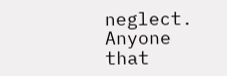neglect. Anyone that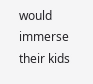would immerse their kids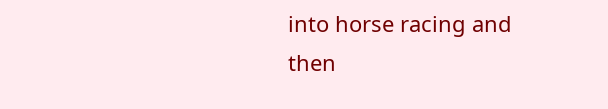into horse racing and then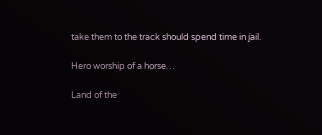take them to the track should spend time in jail.

Hero worship of a horse…

Land of the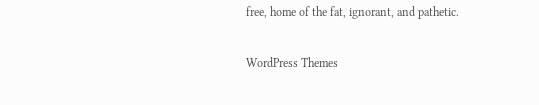free, home of the fat, ignorant, and pathetic.

WordPress Themes